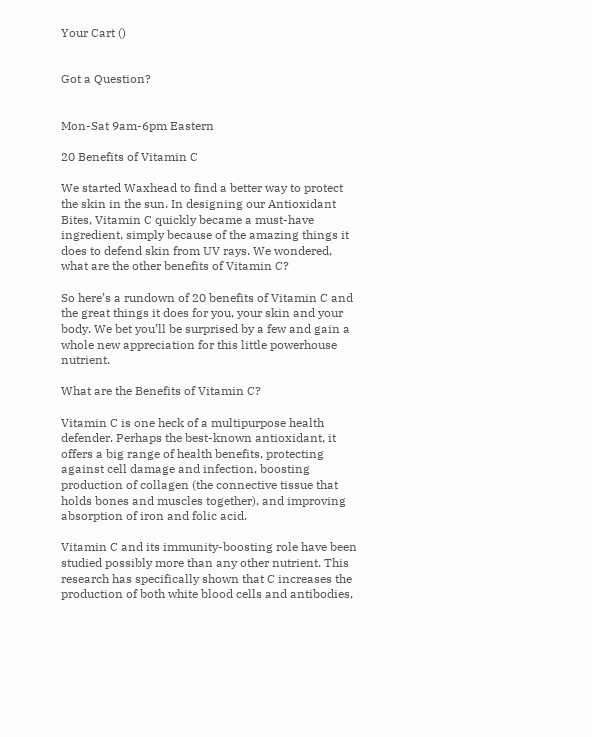Your Cart ()


Got a Question?


Mon-Sat 9am-6pm Eastern

20 Benefits of Vitamin C

We started Waxhead to find a better way to protect the skin in the sun. In designing our Antioxidant Bites, Vitamin C quickly became a must-have ingredient, simply because of the amazing things it does to defend skin from UV rays. We wondered, what are the other benefits of Vitamin C?

So here’s a rundown of 20 benefits of Vitamin C and the great things it does for you, your skin and your body. We bet you’ll be surprised by a few and gain a whole new appreciation for this little powerhouse nutrient.

What are the Benefits of Vitamin C?

Vitamin C is one heck of a multipurpose health defender. Perhaps the best-known antioxidant, it offers a big range of health benefits, protecting against cell damage and infection, boosting production of collagen (the connective tissue that holds bones and muscles together), and improving absorption of iron and folic acid.

Vitamin C and its immunity-boosting role have been studied possibly more than any other nutrient. This research has specifically shown that C increases the production of both white blood cells and antibodies,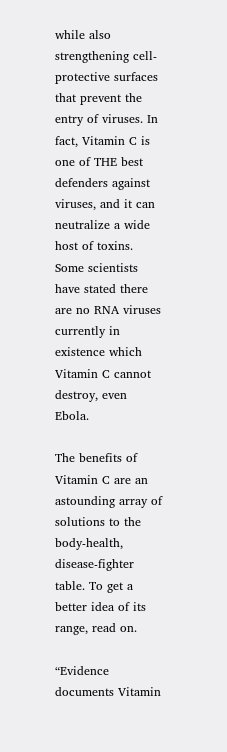while also strengthening cell-protective surfaces that prevent the entry of viruses. In fact, Vitamin C is one of THE best defenders against viruses, and it can neutralize a wide host of toxins. Some scientists have stated there are no RNA viruses currently in existence which Vitamin C cannot destroy, even Ebola.

The benefits of Vitamin C are an astounding array of solutions to the body-health, disease-fighter table. To get a better idea of its range, read on.

“Evidence documents Vitamin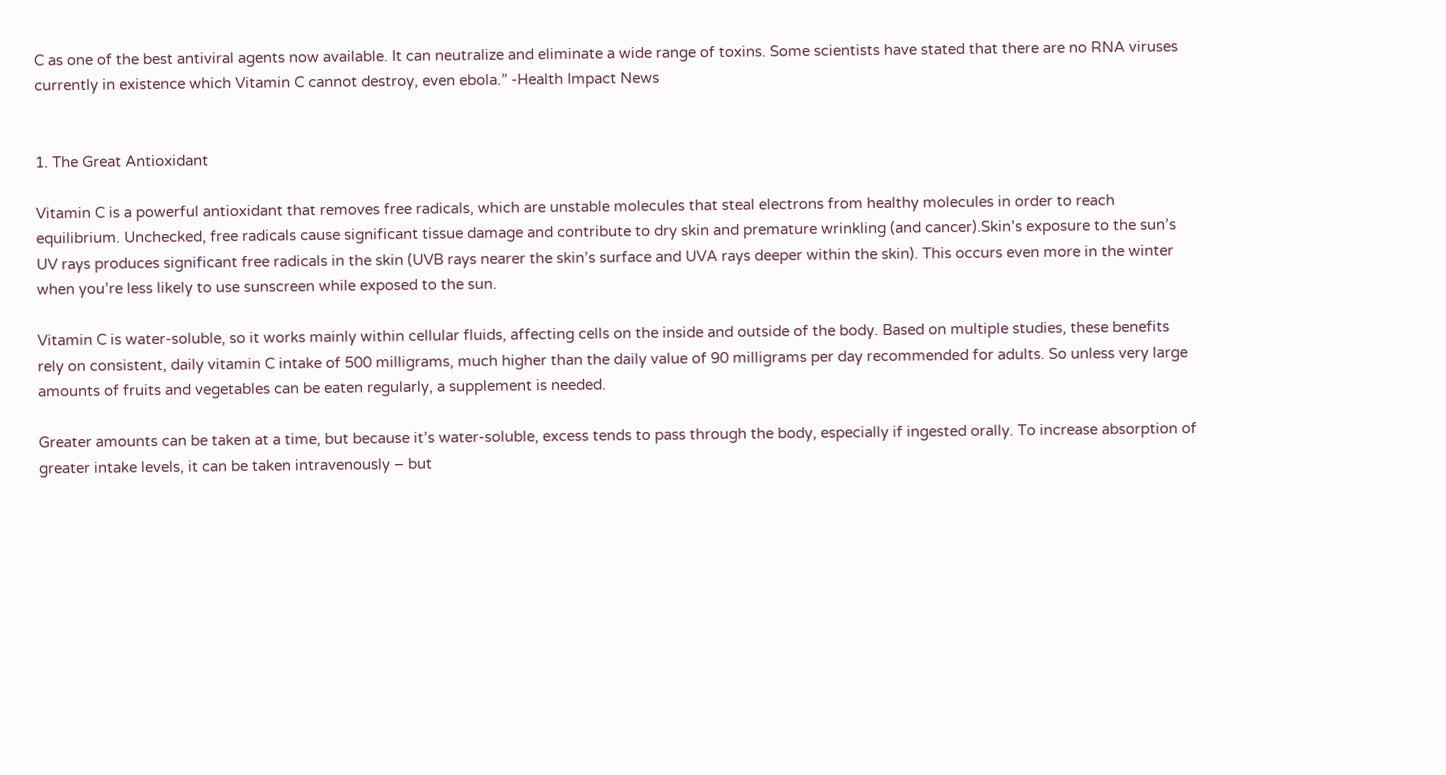C as one of the best antiviral agents now available. It can neutralize and eliminate a wide range of toxins. Some scientists have stated that there are no RNA viruses currently in existence which Vitamin C cannot destroy, even ebola.” -Health Impact News


1. The Great Antioxidant

Vitamin C is a powerful antioxidant that removes free radicals, which are unstable molecules that steal electrons from healthy molecules in order to reach equilibrium. Unchecked, free radicals cause significant tissue damage and contribute to dry skin and premature wrinkling (and cancer).Skin’s exposure to the sun’s UV rays produces significant free radicals in the skin (UVB rays nearer the skin’s surface and UVA rays deeper within the skin). This occurs even more in the winter when you’re less likely to use sunscreen while exposed to the sun.

Vitamin C is water-soluble, so it works mainly within cellular fluids, affecting cells on the inside and outside of the body. Based on multiple studies, these benefits rely on consistent, daily vitamin C intake of 500 milligrams, much higher than the daily value of 90 milligrams per day recommended for adults. So unless very large amounts of fruits and vegetables can be eaten regularly, a supplement is needed.

Greater amounts can be taken at a time, but because it’s water-soluble, excess tends to pass through the body, especially if ingested orally. To increase absorption of greater intake levels, it can be taken intravenously – but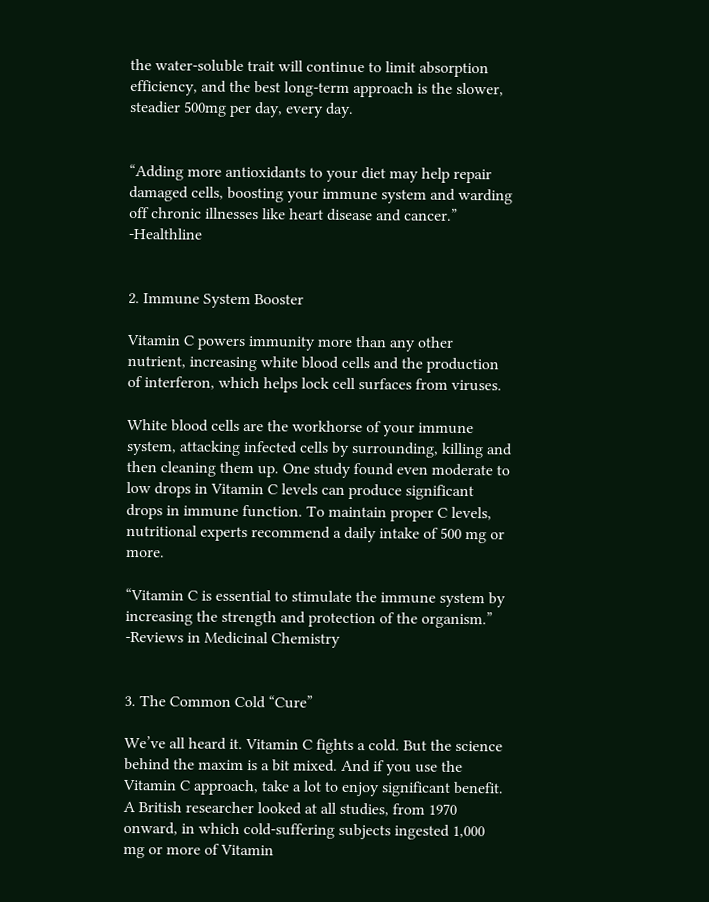the water-soluble trait will continue to limit absorption efficiency, and the best long-term approach is the slower, steadier 500mg per day, every day.


“Adding more antioxidants to your diet may help repair damaged cells, boosting your immune system and warding off chronic illnesses like heart disease and cancer.” -Healthline


2. Immune System Booster

Vitamin C powers immunity more than any other nutrient, increasing white blood cells and the production of interferon, which helps lock cell surfaces from viruses.

White blood cells are the workhorse of your immune system, attacking infected cells by surrounding, killing and then cleaning them up. One study found even moderate to low drops in Vitamin C levels can produce significant drops in immune function. To maintain proper C levels, nutritional experts recommend a daily intake of 500 mg or more.

“Vitamin C is essential to stimulate the immune system by increasing the strength and protection of the organism.” -Reviews in Medicinal Chemistry


3. The Common Cold “Cure”

We’ve all heard it. Vitamin C fights a cold. But the science behind the maxim is a bit mixed. And if you use the Vitamin C approach, take a lot to enjoy significant benefit. A British researcher looked at all studies, from 1970 onward, in which cold-suffering subjects ingested 1,000 mg or more of Vitamin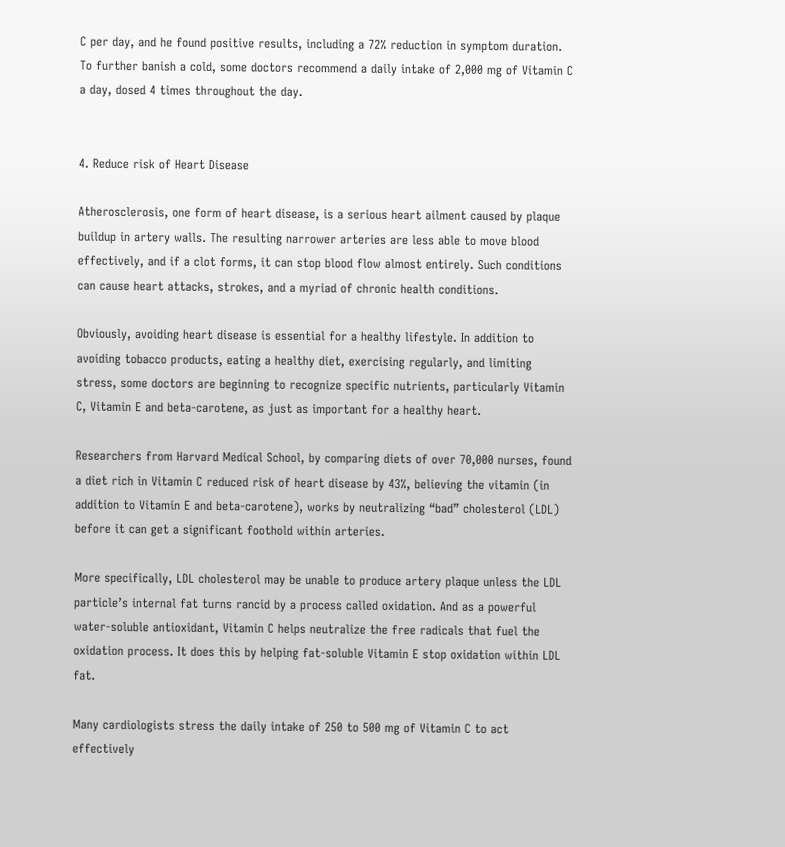C per day, and he found positive results, including a 72% reduction in symptom duration. To further banish a cold, some doctors recommend a daily intake of 2,000 mg of Vitamin C a day, dosed 4 times throughout the day.


4. Reduce risk of Heart Disease

Atherosclerosis, one form of heart disease, is a serious heart ailment caused by plaque buildup in artery walls. The resulting narrower arteries are less able to move blood effectively, and if a clot forms, it can stop blood flow almost entirely. Such conditions can cause heart attacks, strokes, and a myriad of chronic health conditions.

Obviously, avoiding heart disease is essential for a healthy lifestyle. In addition to avoiding tobacco products, eating a healthy diet, exercising regularly, and limiting stress, some doctors are beginning to recognize specific nutrients, particularly Vitamin C, Vitamin E and beta-carotene, as just as important for a healthy heart.

Researchers from Harvard Medical School, by comparing diets of over 70,000 nurses, found a diet rich in Vitamin C reduced risk of heart disease by 43%, believing the vitamin (in addition to Vitamin E and beta-carotene), works by neutralizing “bad” cholesterol (LDL) before it can get a significant foothold within arteries.

More specifically, LDL cholesterol may be unable to produce artery plaque unless the LDL particle’s internal fat turns rancid by a process called oxidation. And as a powerful water-soluble antioxidant, Vitamin C helps neutralize the free radicals that fuel the oxidation process. It does this by helping fat-soluble Vitamin E stop oxidation within LDL fat.

Many cardiologists stress the daily intake of 250 to 500 mg of Vitamin C to act effectively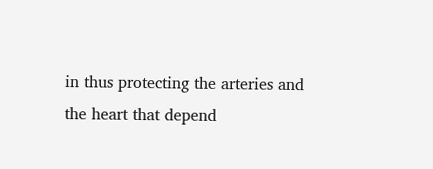in thus protecting the arteries and the heart that depend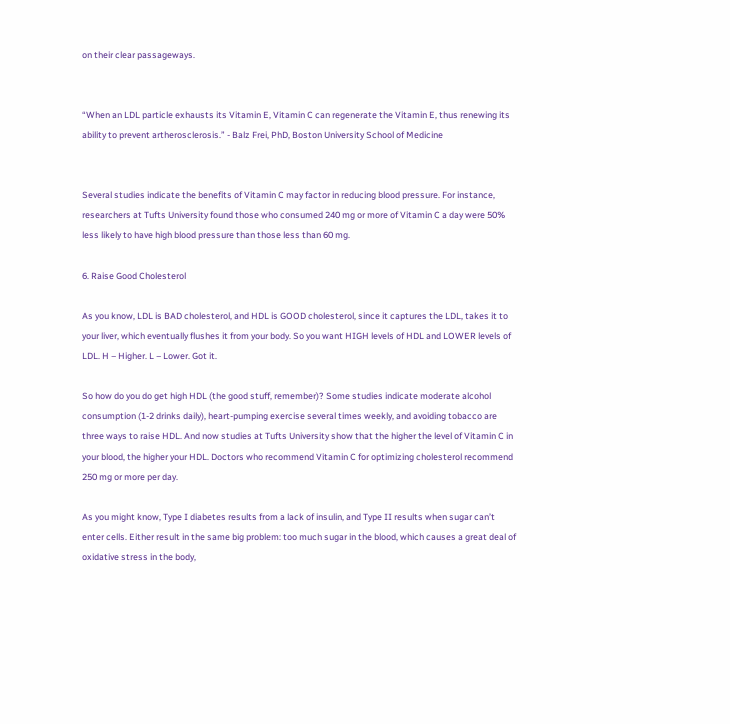on their clear passageways.


“When an LDL particle exhausts its Vitamin E, Vitamin C can regenerate the Vitamin E, thus renewing its ability to prevent artherosclerosis.” - Balz Frei, PhD, Boston University School of Medicine


Several studies indicate the benefits of Vitamin C may factor in reducing blood pressure. For instance, researchers at Tufts University found those who consumed 240 mg or more of Vitamin C a day were 50% less likely to have high blood pressure than those less than 60 mg.

6. Raise Good Cholesterol

As you know, LDL is BAD cholesterol, and HDL is GOOD cholesterol, since it captures the LDL, takes it to your liver, which eventually flushes it from your body. So you want HIGH levels of HDL and LOWER levels of LDL. H – Higher. L – Lower. Got it.

So how do you do get high HDL (the good stuff, remember)? Some studies indicate moderate alcohol consumption (1-2 drinks daily), heart-pumping exercise several times weekly, and avoiding tobacco are three ways to raise HDL. And now studies at Tufts University show that the higher the level of Vitamin C in your blood, the higher your HDL. Doctors who recommend Vitamin C for optimizing cholesterol recommend 250 mg or more per day.

As you might know, Type I diabetes results from a lack of insulin, and Type II results when sugar can’t enter cells. Either result in the same big problem: too much sugar in the blood, which causes a great deal of oxidative stress in the body,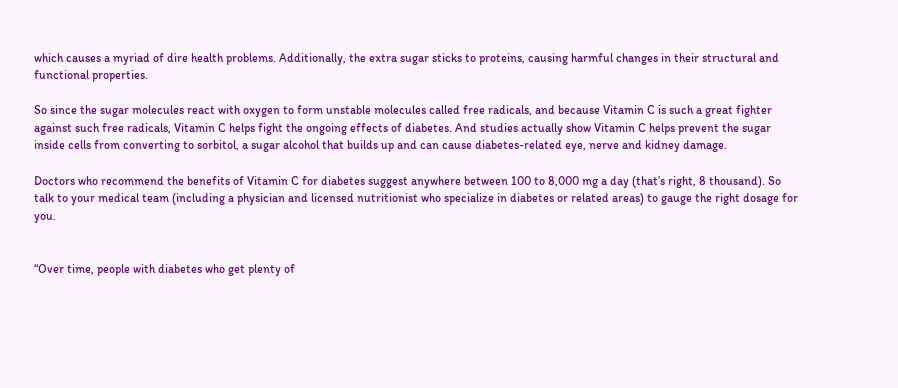which causes a myriad of dire health problems. Additionally, the extra sugar sticks to proteins, causing harmful changes in their structural and functional properties.

So since the sugar molecules react with oxygen to form unstable molecules called free radicals, and because Vitamin C is such a great fighter against such free radicals, Vitamin C helps fight the ongoing effects of diabetes. And studies actually show Vitamin C helps prevent the sugar inside cells from converting to sorbitol, a sugar alcohol that builds up and can cause diabetes-related eye, nerve and kidney damage.

Doctors who recommend the benefits of Vitamin C for diabetes suggest anywhere between 100 to 8,000 mg a day (that’s right, 8 thousand). So talk to your medical team (including a physician and licensed nutritionist who specialize in diabetes or related areas) to gauge the right dosage for you.


“Over time, people with diabetes who get plenty of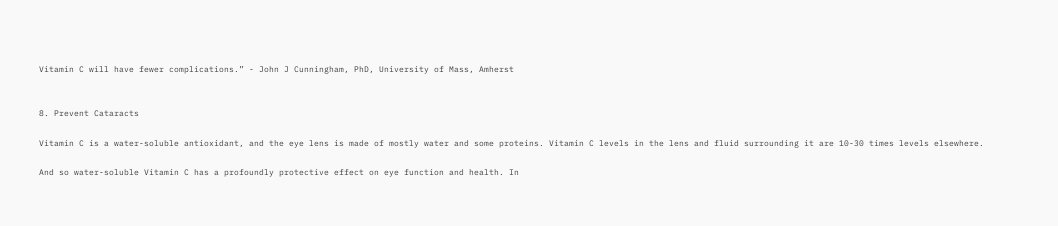Vitamin C will have fewer complications.” - John J Cunningham, PhD, University of Mass, Amherst


8. Prevent Cataracts

Vitamin C is a water-soluble antioxidant, and the eye lens is made of mostly water and some proteins. Vitamin C levels in the lens and fluid surrounding it are 10-30 times levels elsewhere.

And so water-soluble Vitamin C has a profoundly protective effect on eye function and health. In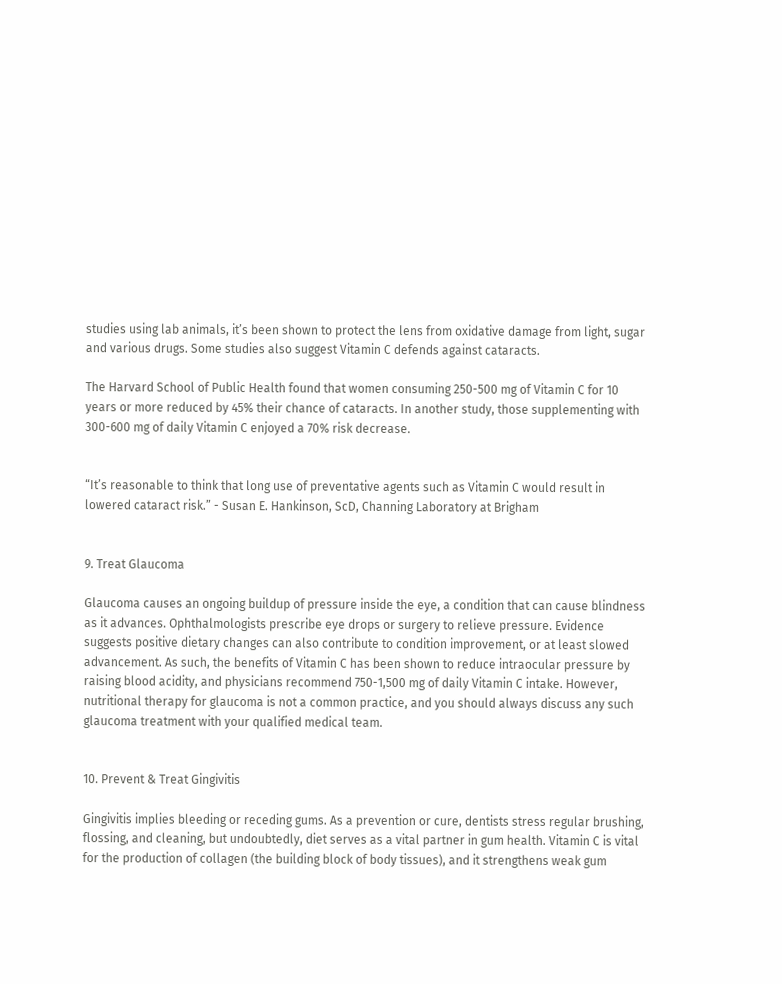studies using lab animals, it’s been shown to protect the lens from oxidative damage from light, sugar and various drugs. Some studies also suggest Vitamin C defends against cataracts.

The Harvard School of Public Health found that women consuming 250-500 mg of Vitamin C for 10 years or more reduced by 45% their chance of cataracts. In another study, those supplementing with 300-600 mg of daily Vitamin C enjoyed a 70% risk decrease.


“It’s reasonable to think that long use of preventative agents such as Vitamin C would result in lowered cataract risk.” - Susan E. Hankinson, ScD, Channing Laboratory at Brigham


9. Treat Glaucoma

Glaucoma causes an ongoing buildup of pressure inside the eye, a condition that can cause blindness as it advances. Ophthalmologists prescribe eye drops or surgery to relieve pressure. Evidence suggests positive dietary changes can also contribute to condition improvement, or at least slowed advancement. As such, the benefits of Vitamin C has been shown to reduce intraocular pressure by raising blood acidity, and physicians recommend 750-1,500 mg of daily Vitamin C intake. However, nutritional therapy for glaucoma is not a common practice, and you should always discuss any such glaucoma treatment with your qualified medical team.


10. Prevent & Treat Gingivitis

Gingivitis implies bleeding or receding gums. As a prevention or cure, dentists stress regular brushing, flossing, and cleaning, but undoubtedly, diet serves as a vital partner in gum health. Vitamin C is vital for the production of collagen (the building block of body tissues), and it strengthens weak gum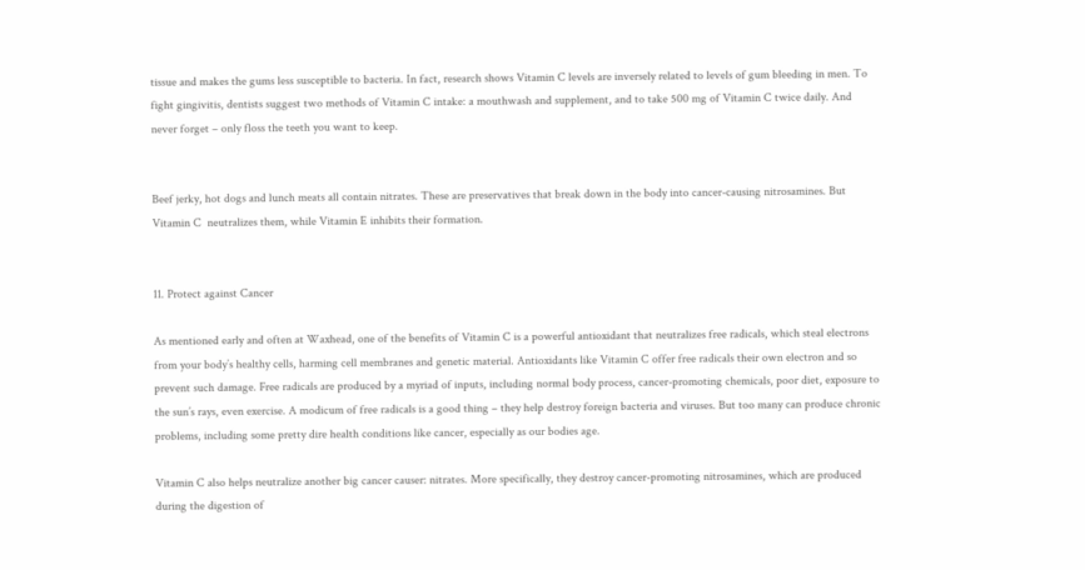tissue and makes the gums less susceptible to bacteria. In fact, research shows Vitamin C levels are inversely related to levels of gum bleeding in men. To fight gingivitis, dentists suggest two methods of Vitamin C intake: a mouthwash and supplement, and to take 500 mg of Vitamin C twice daily. And never forget – only floss the teeth you want to keep.


Beef jerky, hot dogs and lunch meats all contain nitrates. These are preservatives that break down in the body into cancer-causing nitrosamines. But Vitamin C  neutralizes them, while Vitamin E inhibits their formation.


11. Protect against Cancer

As mentioned early and often at Waxhead, one of the benefits of Vitamin C is a powerful antioxidant that neutralizes free radicals, which steal electrons from your body’s healthy cells, harming cell membranes and genetic material. Antioxidants like Vitamin C offer free radicals their own electron and so prevent such damage. Free radicals are produced by a myriad of inputs, including normal body process, cancer-promoting chemicals, poor diet, exposure to the sun’s rays, even exercise. A modicum of free radicals is a good thing – they help destroy foreign bacteria and viruses. But too many can produce chronic problems, including some pretty dire health conditions like cancer, especially as our bodies age.

Vitamin C also helps neutralize another big cancer causer: nitrates. More specifically, they destroy cancer-promoting nitrosamines, which are produced during the digestion of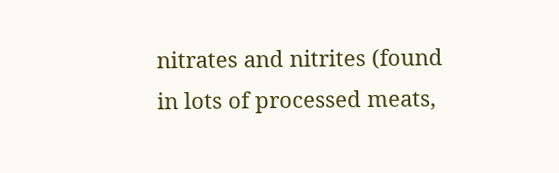nitrates and nitrites (found in lots of processed meats,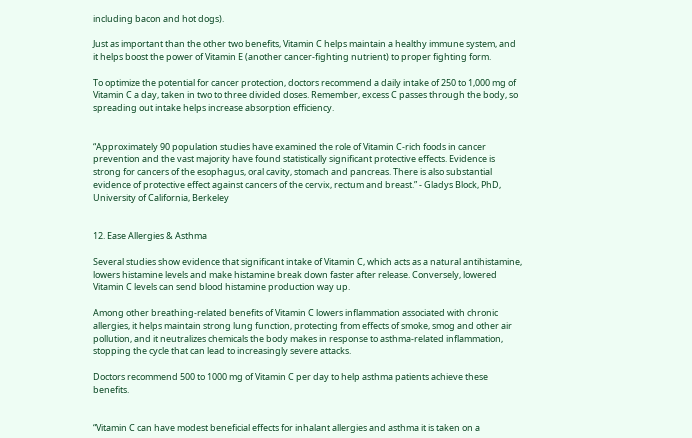including bacon and hot dogs).

Just as important than the other two benefits, Vitamin C helps maintain a healthy immune system, and it helps boost the power of Vitamin E (another cancer-fighting nutrient) to proper fighting form.

To optimize the potential for cancer protection, doctors recommend a daily intake of 250 to 1,000 mg of Vitamin C a day, taken in two to three divided doses. Remember, excess C passes through the body, so spreading out intake helps increase absorption efficiency.


“Approximately 90 population studies have examined the role of Vitamin C-rich foods in cancer prevention and the vast majority have found statistically significant protective effects. Evidence is strong for cancers of the esophagus, oral cavity, stomach and pancreas. There is also substantial evidence of protective effect against cancers of the cervix, rectum and breast.” - Gladys Block, PhD, University of California, Berkeley


12. Ease Allergies & Asthma

Several studies show evidence that significant intake of Vitamin C, which acts as a natural antihistamine, lowers histamine levels and make histamine break down faster after release. Conversely, lowered Vitamin C levels can send blood histamine production way up.

Among other breathing-related benefits of Vitamin C lowers inflammation associated with chronic allergies, it helps maintain strong lung function, protecting from effects of smoke, smog and other air pollution, and it neutralizes chemicals the body makes in response to asthma-related inflammation, stopping the cycle that can lead to increasingly severe attacks.

Doctors recommend 500 to 1000 mg of Vitamin C per day to help asthma patients achieve these benefits.


“Vitamin C can have modest beneficial effects for inhalant allergies and asthma it is taken on a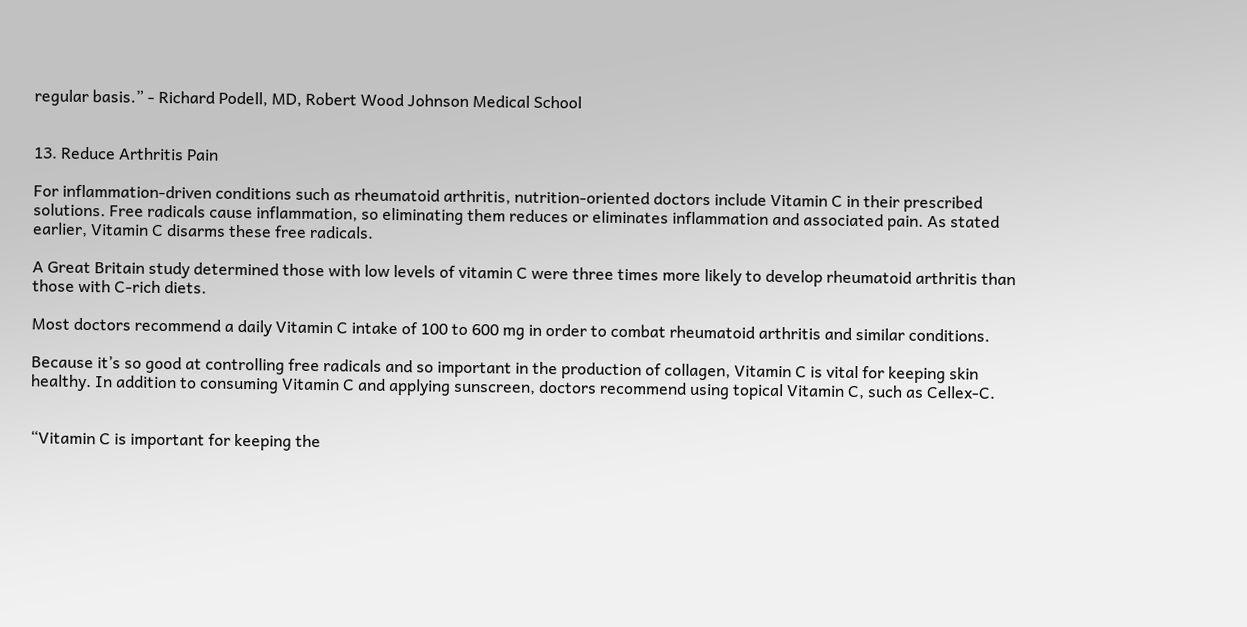regular basis.” - Richard Podell, MD, Robert Wood Johnson Medical School


13. Reduce Arthritis Pain

For inflammation-driven conditions such as rheumatoid arthritis, nutrition-oriented doctors include Vitamin C in their prescribed solutions. Free radicals cause inflammation, so eliminating them reduces or eliminates inflammation and associated pain. As stated earlier, Vitamin C disarms these free radicals.

A Great Britain study determined those with low levels of vitamin C were three times more likely to develop rheumatoid arthritis than those with C-rich diets.

Most doctors recommend a daily Vitamin C intake of 100 to 600 mg in order to combat rheumatoid arthritis and similar conditions.

Because it’s so good at controlling free radicals and so important in the production of collagen, Vitamin C is vital for keeping skin healthy. In addition to consuming Vitamin C and applying sunscreen, doctors recommend using topical Vitamin C, such as Cellex-C.


“Vitamin C is important for keeping the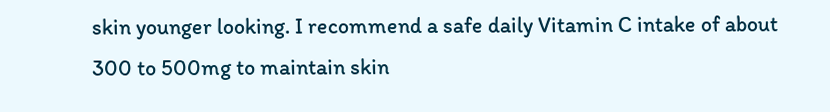skin younger looking. I recommend a safe daily Vitamin C intake of about 300 to 500mg to maintain skin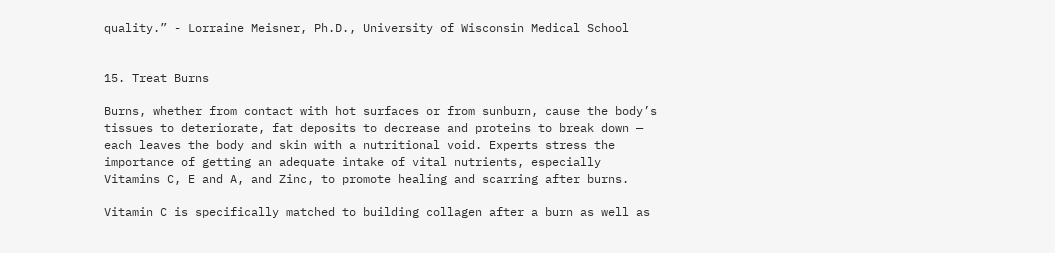quality.” - Lorraine Meisner, Ph.D., University of Wisconsin Medical School


15. Treat Burns

Burns, whether from contact with hot surfaces or from sunburn, cause the body’s tissues to deteriorate, fat deposits to decrease and proteins to break down — each leaves the body and skin with a nutritional void. Experts stress the importance of getting an adequate intake of vital nutrients, especially Vitamins C, E and A, and Zinc, to promote healing and scarring after burns.

Vitamin C is specifically matched to building collagen after a burn as well as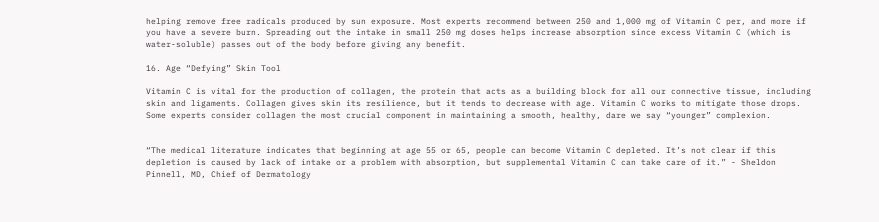helping remove free radicals produced by sun exposure. Most experts recommend between 250 and 1,000 mg of Vitamin C per, and more if you have a severe burn. Spreading out the intake in small 250 mg doses helps increase absorption since excess Vitamin C (which is water-soluble) passes out of the body before giving any benefit.

16. Age “Defying” Skin Tool

Vitamin C is vital for the production of collagen, the protein that acts as a building block for all our connective tissue, including skin and ligaments. Collagen gives skin its resilience, but it tends to decrease with age. Vitamin C works to mitigate those drops. Some experts consider collagen the most crucial component in maintaining a smooth, healthy, dare we say “younger” complexion.


“The medical literature indicates that beginning at age 55 or 65, people can become Vitamin C depleted. It’s not clear if this depletion is caused by lack of intake or a problem with absorption, but supplemental Vitamin C can take care of it.” - Sheldon Pinnell, MD, Chief of Dermatology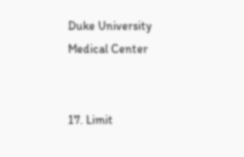Duke University Medical Center


17. Limit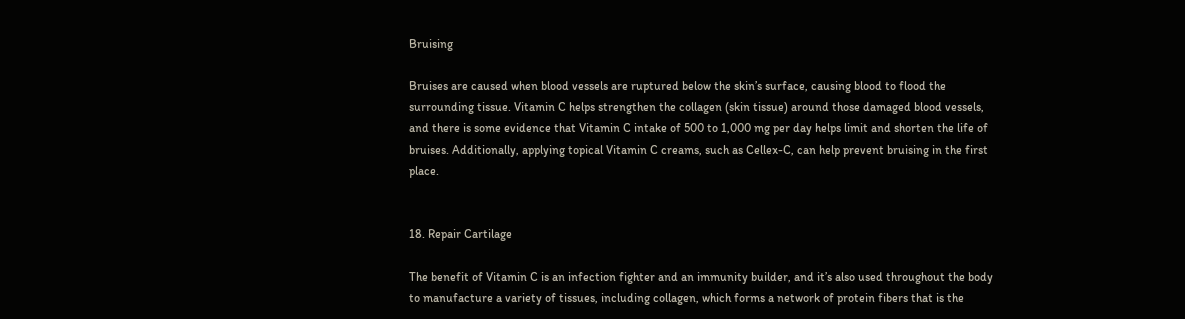Bruising

Bruises are caused when blood vessels are ruptured below the skin’s surface, causing blood to flood the surrounding tissue. Vitamin C helps strengthen the collagen (skin tissue) around those damaged blood vessels, and there is some evidence that Vitamin C intake of 500 to 1,000 mg per day helps limit and shorten the life of bruises. Additionally, applying topical Vitamin C creams, such as Cellex-C, can help prevent bruising in the first place.


18. Repair Cartilage

The benefit of Vitamin C is an infection fighter and an immunity builder, and it’s also used throughout the body to manufacture a variety of tissues, including collagen, which forms a network of protein fibers that is the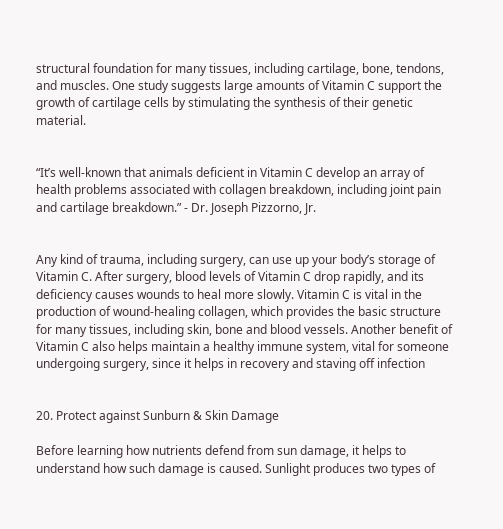structural foundation for many tissues, including cartilage, bone, tendons, and muscles. One study suggests large amounts of Vitamin C support the growth of cartilage cells by stimulating the synthesis of their genetic material.


“It’s well-known that animals deficient in Vitamin C develop an array of health problems associated with collagen breakdown, including joint pain and cartilage breakdown.” - Dr. Joseph Pizzorno, Jr.


Any kind of trauma, including surgery, can use up your body’s storage of Vitamin C. After surgery, blood levels of Vitamin C drop rapidly, and its deficiency causes wounds to heal more slowly. Vitamin C is vital in the production of wound-healing collagen, which provides the basic structure for many tissues, including skin, bone and blood vessels. Another benefit of Vitamin C also helps maintain a healthy immune system, vital for someone undergoing surgery, since it helps in recovery and staving off infection


20. Protect against Sunburn & Skin Damage

Before learning how nutrients defend from sun damage, it helps to understand how such damage is caused. Sunlight produces two types of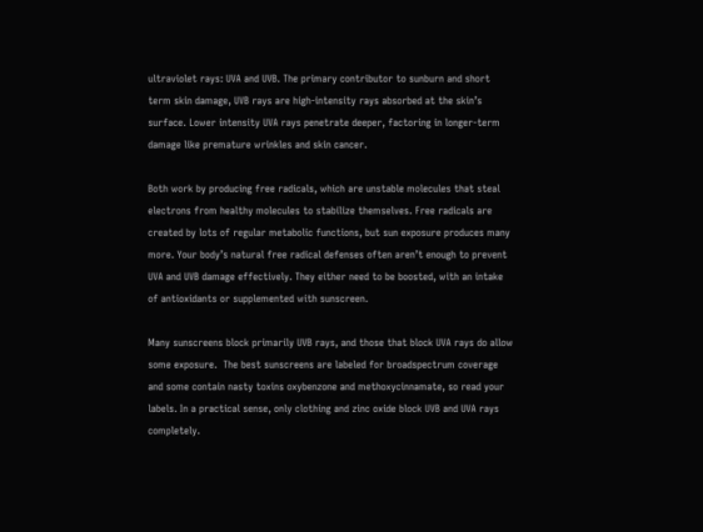ultraviolet rays: UVA and UVB. The primary contributor to sunburn and short term skin damage, UVB rays are high-intensity rays absorbed at the skin’s surface. Lower intensity UVA rays penetrate deeper, factoring in longer-term damage like premature wrinkles and skin cancer.

Both work by producing free radicals, which are unstable molecules that steal electrons from healthy molecules to stabilize themselves. Free radicals are created by lots of regular metabolic functions, but sun exposure produces many more. Your body’s natural free radical defenses often aren’t enough to prevent UVA and UVB damage effectively. They either need to be boosted, with an intake of antioxidants or supplemented with sunscreen.

Many sunscreens block primarily UVB rays, and those that block UVA rays do allow some exposure.  The best sunscreens are labeled for broadspectrum coverage and some contain nasty toxins oxybenzone and methoxycinnamate, so read your labels. In a practical sense, only clothing and zinc oxide block UVB and UVA rays completely.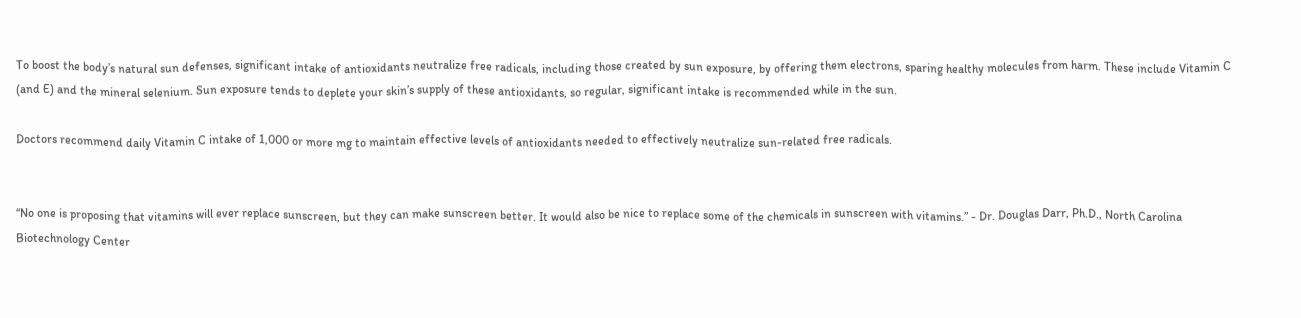To boost the body’s natural sun defenses, significant intake of antioxidants neutralize free radicals, including those created by sun exposure, by offering them electrons, sparing healthy molecules from harm. These include Vitamin C (and E) and the mineral selenium. Sun exposure tends to deplete your skin’s supply of these antioxidants, so regular, significant intake is recommended while in the sun.

Doctors recommend daily Vitamin C intake of 1,000 or more mg to maintain effective levels of antioxidants needed to effectively neutralize sun-related free radicals.


“No one is proposing that vitamins will ever replace sunscreen, but they can make sunscreen better. It would also be nice to replace some of the chemicals in sunscreen with vitamins.” - Dr. Douglas Darr, Ph.D., North Carolina Biotechnology Center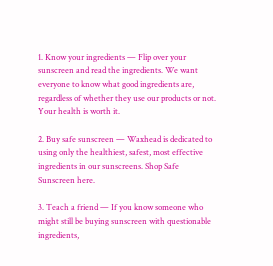1. Know your ingredients — Flip over your sunscreen and read the ingredients. We want everyone to know what good ingredients are, regardless of whether they use our products or not. Your health is worth it.

2. Buy safe sunscreen — Waxhead is dedicated to using only the healthiest, safest, most effective ingredients in our sunscreens. Shop Safe Sunscreen here.

3. Teach a friend — If you know someone who might still be buying sunscreen with questionable ingredients,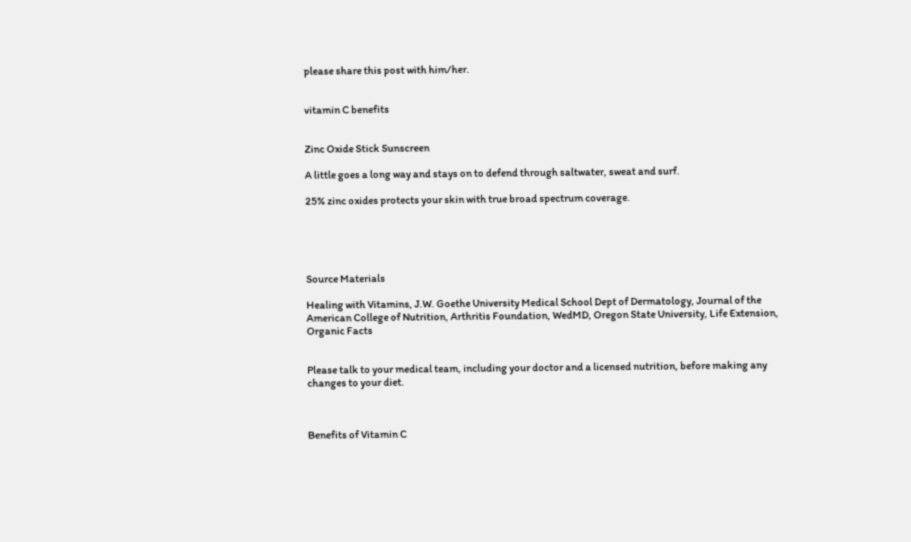please share this post with him/her.


vitamin C benefits


Zinc Oxide Stick Sunscreen

A little goes a long way and stays on to defend through saltwater, sweat and surf.

25% zinc oxides protects your skin with true broad spectrum coverage.





Source Materials

Healing with Vitamins, J.W. Goethe University Medical School Dept of Dermatology, Journal of the American College of Nutrition, Arthritis Foundation, WedMD, Oregon State University, Life Extension, Organic Facts


Please talk to your medical team, including your doctor and a licensed nutrition, before making any changes to your diet.



Benefits of Vitamin C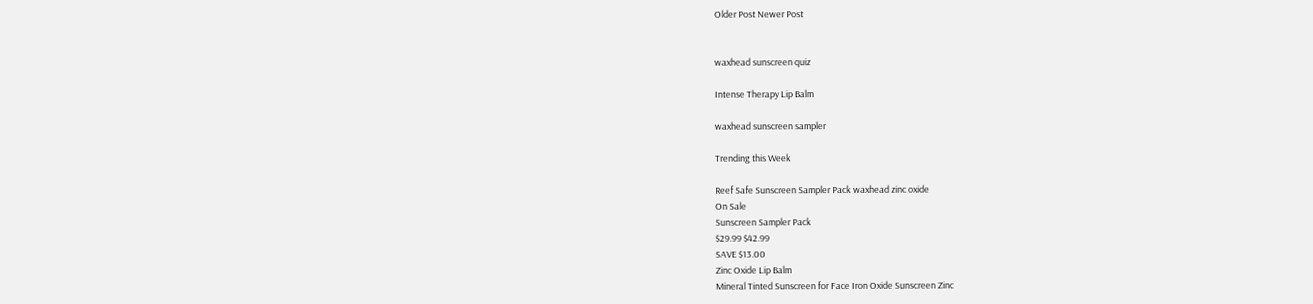Older Post Newer Post


waxhead sunscreen quiz

Intense Therapy Lip Balm

waxhead sunscreen sampler

Trending this Week

Reef Safe Sunscreen Sampler Pack waxhead zinc oxide
On Sale
Sunscreen Sampler Pack
$29.99 $42.99
SAVE $13.00
Zinc Oxide Lip Balm
Mineral Tinted Sunscreen for Face Iron Oxide Sunscreen Zinc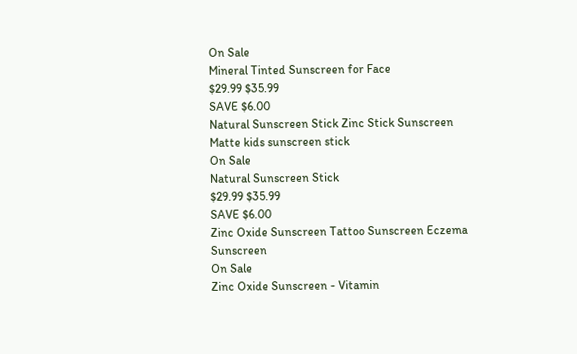On Sale
Mineral Tinted Sunscreen for Face
$29.99 $35.99
SAVE $6.00
Natural Sunscreen Stick Zinc Stick Sunscreen Matte kids sunscreen stick
On Sale
Natural Sunscreen Stick
$29.99 $35.99
SAVE $6.00
Zinc Oxide Sunscreen Tattoo Sunscreen Eczema Sunscreen
On Sale
Zinc Oxide Sunscreen - Vitamin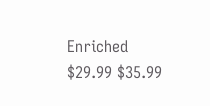Enriched
$29.99 $35.99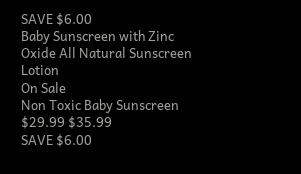SAVE $6.00
Baby Sunscreen with Zinc Oxide All Natural Sunscreen Lotion
On Sale
Non Toxic Baby Sunscreen
$29.99 $35.99
SAVE $6.00